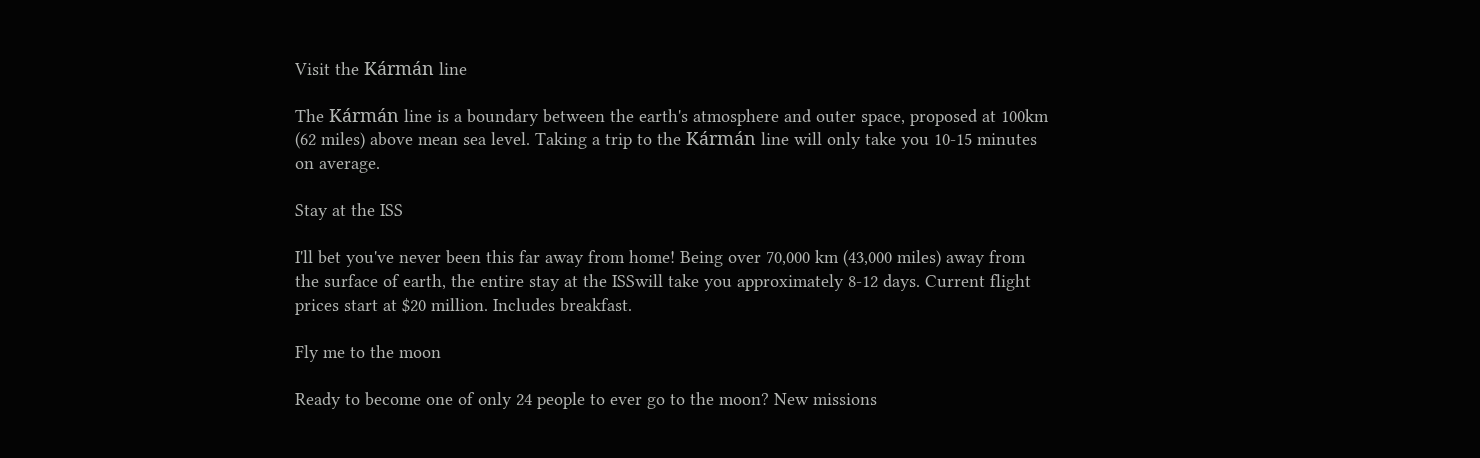Visit the Kármán line

The Kármán line is a boundary between the earth's atmosphere and outer space, proposed at 100km (62 miles) above mean sea level. Taking a trip to the Kármán line will only take you 10-15 minutes on average.

Stay at the ISS

I'll bet you've never been this far away from home! Being over 70,000 km (43,000 miles) away from the surface of earth, the entire stay at the ISSwill take you approximately 8-12 days. Current flight prices start at $20 million. Includes breakfast.

Fly me to the moon

Ready to become one of only 24 people to ever go to the moon? New missions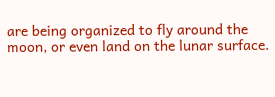are being organized to fly around the moon, or even land on the lunar surface.